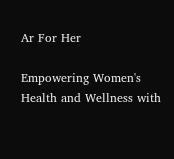Ar For Her

Empowering Women's Health and Wellness with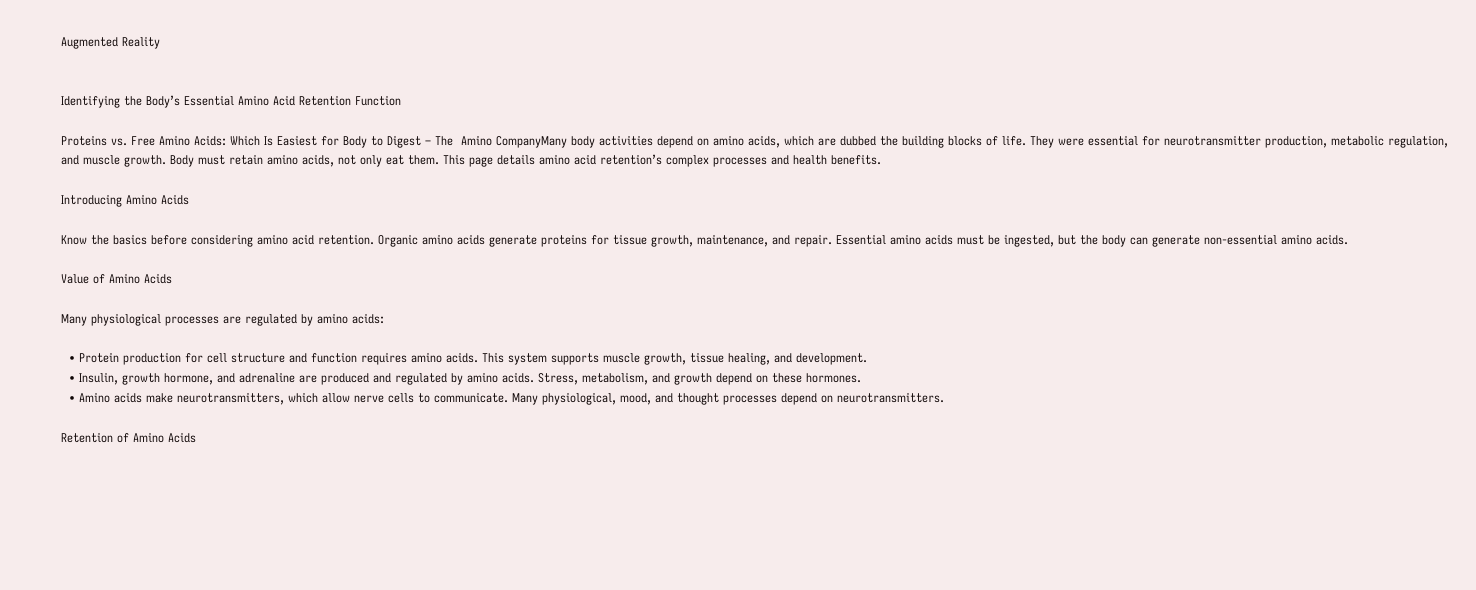Augmented Reality


Identifying the Body’s Essential Amino Acid Retention Function

Proteins vs. Free Amino Acids: Which Is Easiest for Body to Digest – The  Amino CompanyMany body activities depend on amino acids, which are dubbed the building blocks of life. They were essential for neurotransmitter production, metabolic regulation, and muscle growth. Body must retain amino acids, not only eat them. This page details amino acid retention’s complex processes and health benefits.

Introducing Amino Acids

Know the basics before considering amino acid retention. Organic amino acids generate proteins for tissue growth, maintenance, and repair. Essential amino acids must be ingested, but the body can generate non-essential amino acids.

Value of Amino Acids

Many physiological processes are regulated by amino acids:

  • Protein production for cell structure and function requires amino acids. This system supports muscle growth, tissue healing, and development.
  • Insulin, growth hormone, and adrenaline are produced and regulated by amino acids. Stress, metabolism, and growth depend on these hormones.
  • Amino acids make neurotransmitters, which allow nerve cells to communicate. Many physiological, mood, and thought processes depend on neurotransmitters.

Retention of Amino Acids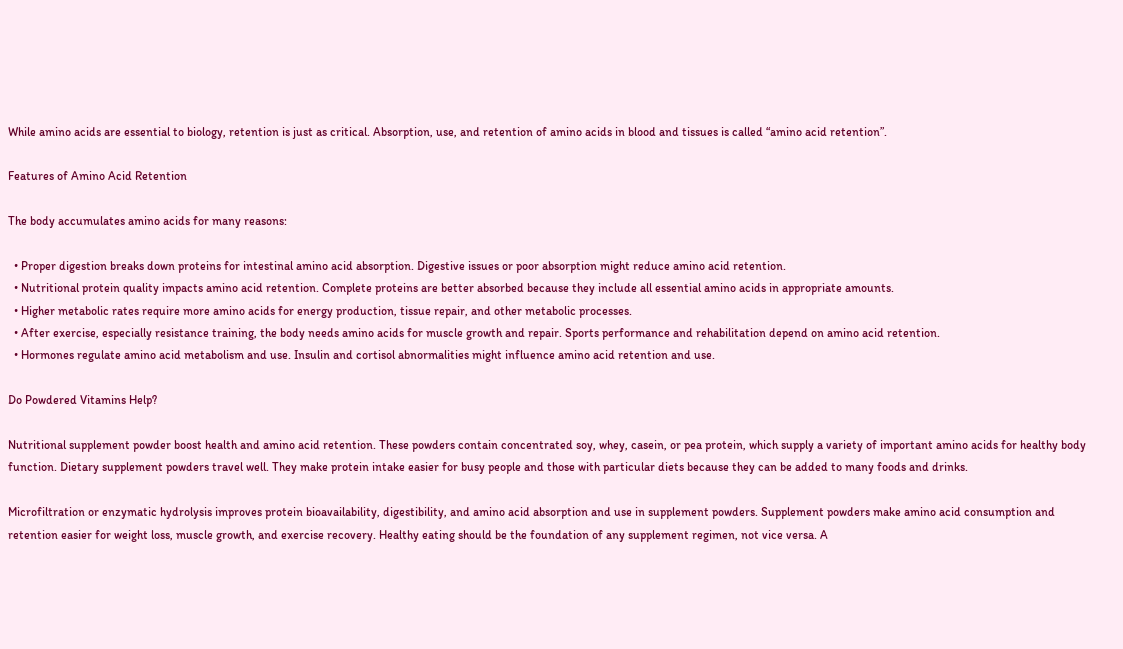While amino acids are essential to biology, retention is just as critical. Absorption, use, and retention of amino acids in blood and tissues is called “amino acid retention”.

Features of Amino Acid Retention

The body accumulates amino acids for many reasons:

  • Proper digestion breaks down proteins for intestinal amino acid absorption. Digestive issues or poor absorption might reduce amino acid retention.
  • Nutritional protein quality impacts amino acid retention. Complete proteins are better absorbed because they include all essential amino acids in appropriate amounts.
  • Higher metabolic rates require more amino acids for energy production, tissue repair, and other metabolic processes.
  • After exercise, especially resistance training, the body needs amino acids for muscle growth and repair. Sports performance and rehabilitation depend on amino acid retention.
  • Hormones regulate amino acid metabolism and use. Insulin and cortisol abnormalities might influence amino acid retention and use.

Do Powdered Vitamins Help?

Nutritional supplement powder boost health and amino acid retention. These powders contain concentrated soy, whey, casein, or pea protein, which supply a variety of important amino acids for healthy body function. Dietary supplement powders travel well. They make protein intake easier for busy people and those with particular diets because they can be added to many foods and drinks.

Microfiltration or enzymatic hydrolysis improves protein bioavailability, digestibility, and amino acid absorption and use in supplement powders. Supplement powders make amino acid consumption and retention easier for weight loss, muscle growth, and exercise recovery. Healthy eating should be the foundation of any supplement regimen, not vice versa. A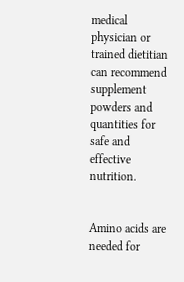medical physician or trained dietitian can recommend supplement powders and quantities for safe and effective nutrition.


Amino acids are needed for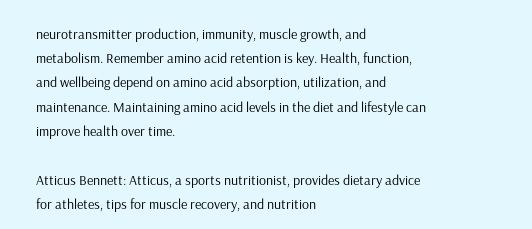neurotransmitter production, immunity, muscle growth, and metabolism. Remember amino acid retention is key. Health, function, and wellbeing depend on amino acid absorption, utilization, and maintenance. Maintaining amino acid levels in the diet and lifestyle can improve health over time.

Atticus Bennett: Atticus, a sports nutritionist, provides dietary advice for athletes, tips for muscle recovery, and nutrition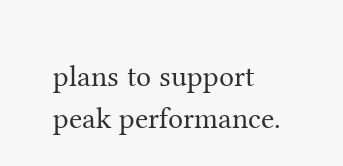plans to support peak performance.